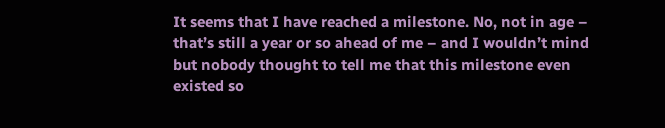It seems that I have reached a milestone. No, not in age – that’s still a year or so ahead of me – and I wouldn’t mind but nobody thought to tell me that this milestone even existed so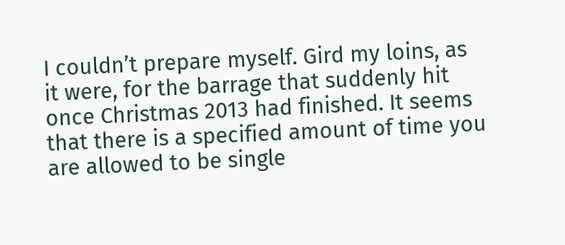I couldn’t prepare myself. Gird my loins, as it were, for the barrage that suddenly hit once Christmas 2013 had finished. It seems that there is a specified amount of time you are allowed to be single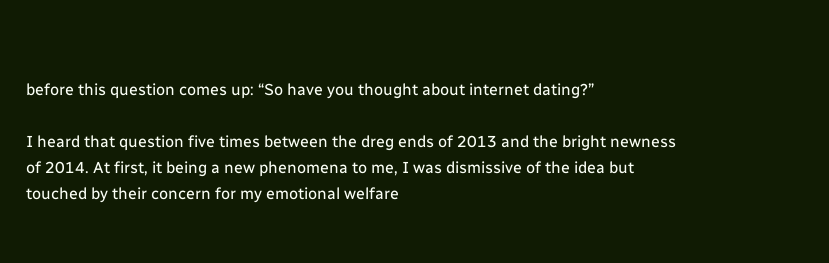before this question comes up: “So have you thought about internet dating?”

I heard that question five times between the dreg ends of 2013 and the bright newness of 2014. At first, it being a new phenomena to me, I was dismissive of the idea but touched by their concern for my emotional welfare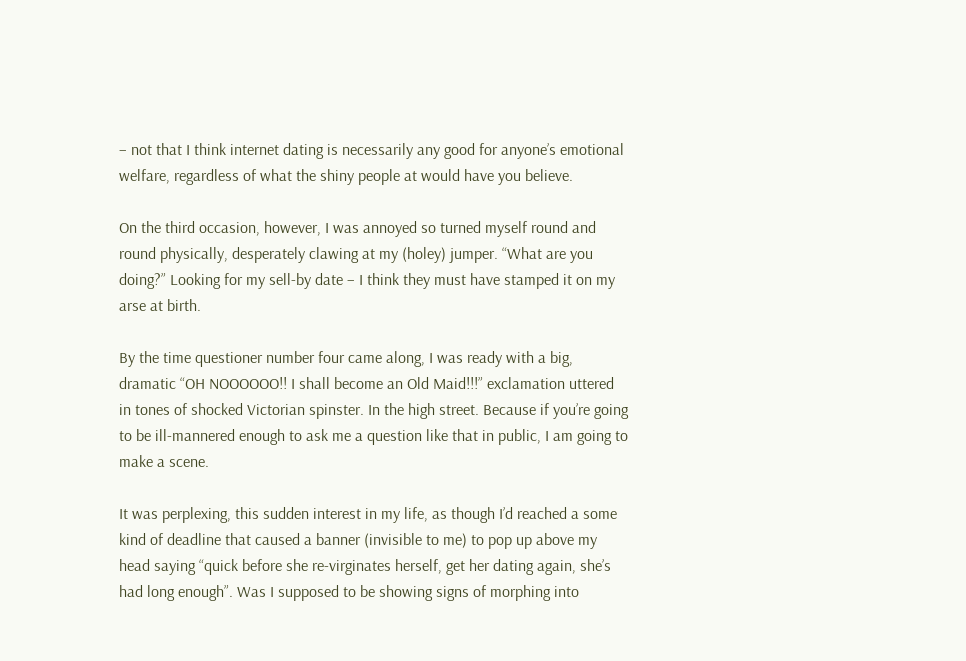– not that I think internet dating is necessarily any good for anyone’s emotional welfare, regardless of what the shiny people at would have you believe.

On the third occasion, however, I was annoyed so turned myself round and round physically, desperately clawing at my (holey) jumper. “What are you doing?” Looking for my sell-by date – I think they must have stamped it on my arse at birth.

By the time questioner number four came along, I was ready with a big, dramatic “OH NOOOOOO!! I shall become an Old Maid!!!” exclamation uttered in tones of shocked Victorian spinster. In the high street. Because if you’re going to be ill-mannered enough to ask me a question like that in public, I am going to make a scene.

It was perplexing, this sudden interest in my life, as though I’d reached a some kind of deadline that caused a banner (invisible to me) to pop up above my head saying “quick before she re-virginates herself, get her dating again, she’s had long enough”. Was I supposed to be showing signs of morphing into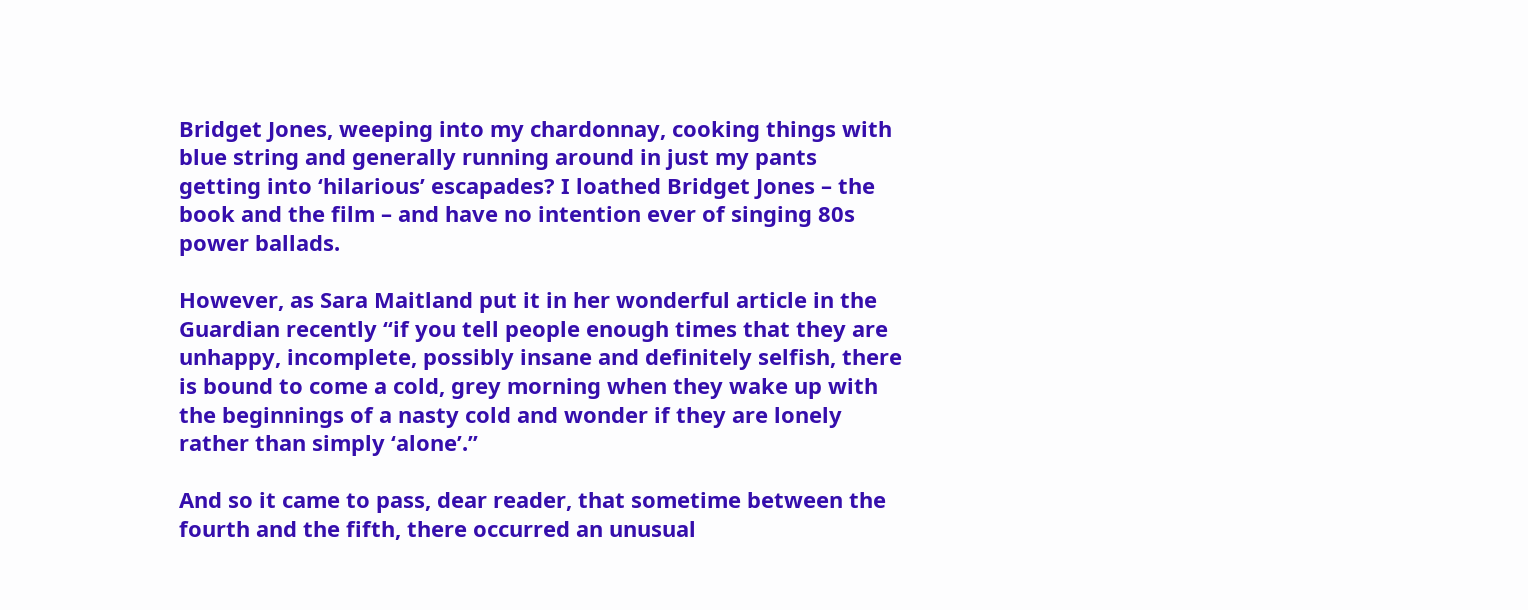Bridget Jones, weeping into my chardonnay, cooking things with blue string and generally running around in just my pants getting into ‘hilarious’ escapades? I loathed Bridget Jones – the book and the film – and have no intention ever of singing 80s power ballads.

However, as Sara Maitland put it in her wonderful article in the Guardian recently “if you tell people enough times that they are unhappy, incomplete, possibly insane and definitely selfish, there is bound to come a cold, grey morning when they wake up with the beginnings of a nasty cold and wonder if they are lonely rather than simply ‘alone’.”

And so it came to pass, dear reader, that sometime between the fourth and the fifth, there occurred an unusual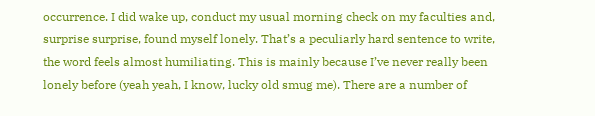occurrence. I did wake up, conduct my usual morning check on my faculties and, surprise surprise, found myself lonely. That’s a peculiarly hard sentence to write, the word feels almost humiliating. This is mainly because I’ve never really been lonely before (yeah yeah, I know, lucky old smug me). There are a number of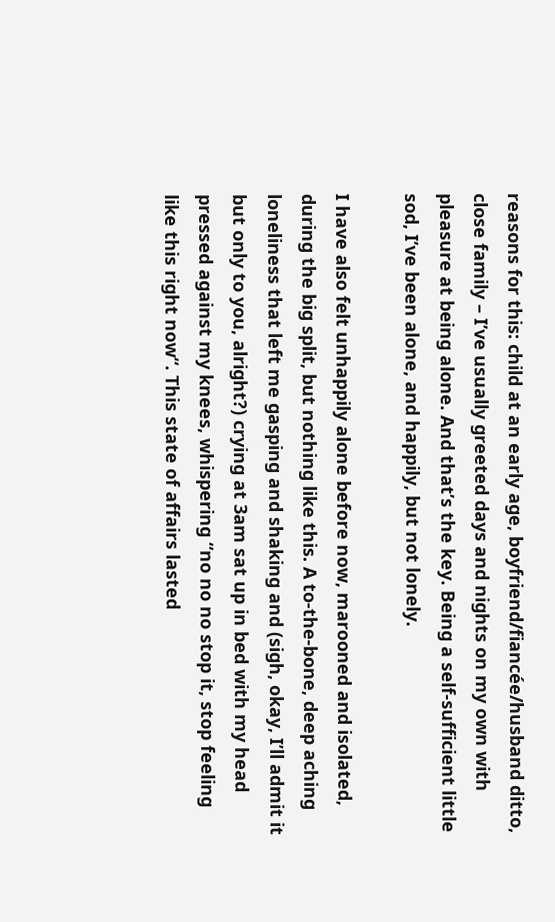reasons for this: child at an early age, boyfriend/fiancée/husband ditto, close family – I’ve usually greeted days and nights on my own with pleasure at being alone. And that’s the key. Being a self-sufficient little sod, I’ve been alone, and happily, but not lonely.

I have also felt unhappily alone before now, marooned and isolated, during the big split, but nothing like this. A to-the-bone, deep aching loneliness that left me gasping and shaking and (sigh, okay, I’ll admit it but only to you, alright?) crying at 3am sat up in bed with my head pressed against my knees, whispering “no no no stop it, stop feeling like this right now“. This state of affairs lasted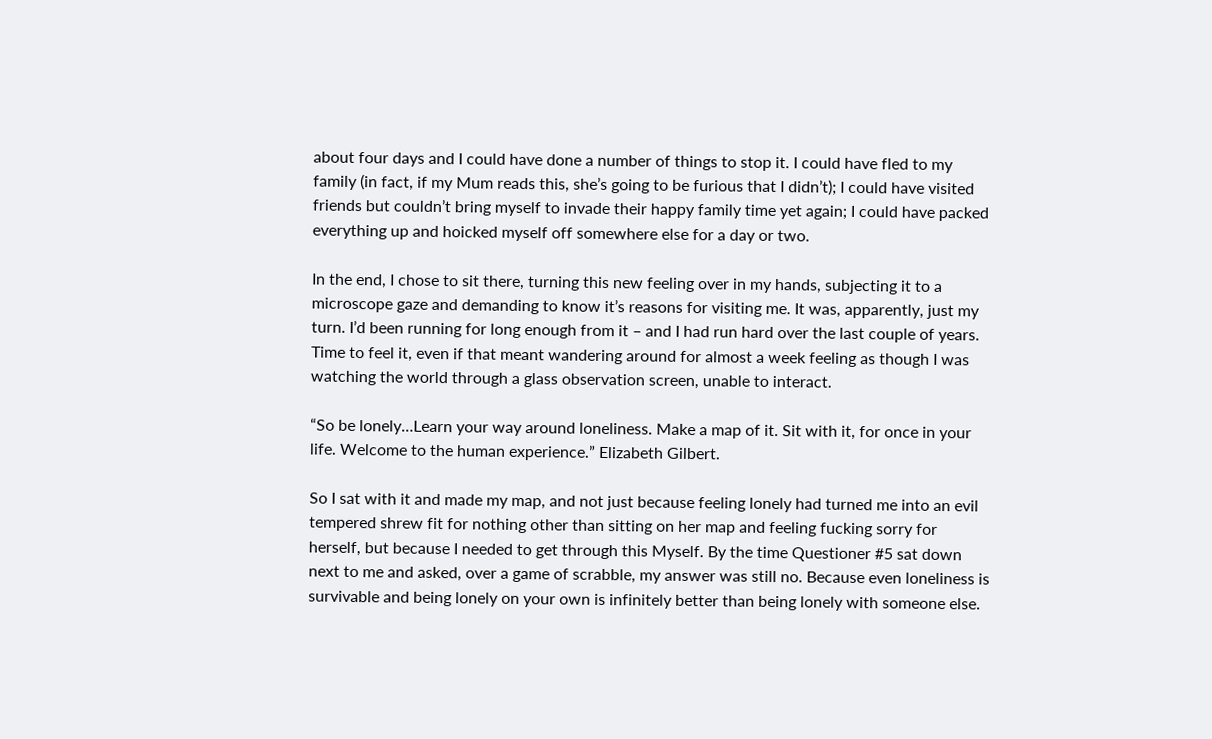about four days and I could have done a number of things to stop it. I could have fled to my family (in fact, if my Mum reads this, she’s going to be furious that I didn’t); I could have visited friends but couldn’t bring myself to invade their happy family time yet again; I could have packed everything up and hoicked myself off somewhere else for a day or two.

In the end, I chose to sit there, turning this new feeling over in my hands, subjecting it to a microscope gaze and demanding to know it’s reasons for visiting me. It was, apparently, just my turn. I’d been running for long enough from it – and I had run hard over the last couple of years. Time to feel it, even if that meant wandering around for almost a week feeling as though I was watching the world through a glass observation screen, unable to interact.

“So be lonely…Learn your way around loneliness. Make a map of it. Sit with it, for once in your life. Welcome to the human experience.” Elizabeth Gilbert.

So I sat with it and made my map, and not just because feeling lonely had turned me into an evil tempered shrew fit for nothing other than sitting on her map and feeling fucking sorry for herself, but because I needed to get through this Myself. By the time Questioner #5 sat down next to me and asked, over a game of scrabble, my answer was still no. Because even loneliness is survivable and being lonely on your own is infinitely better than being lonely with someone else.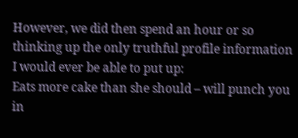However, we did then spend an hour or so thinking up the only truthful profile information I would ever be able to put up:
Eats more cake than she should – will punch you in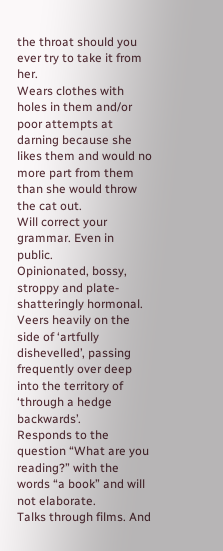the throat should you ever try to take it from her.
Wears clothes with holes in them and/or poor attempts at darning because she likes them and would no more part from them than she would throw the cat out.
Will correct your grammar. Even in public.
Opinionated, bossy, stroppy and plate-shatteringly hormonal.
Veers heavily on the side of ‘artfully dishevelled’, passing frequently over deep into the territory of ‘through a hedge backwards’.
Responds to the question “What are you reading?” with the words “a book” and will not elaborate.
Talks through films. And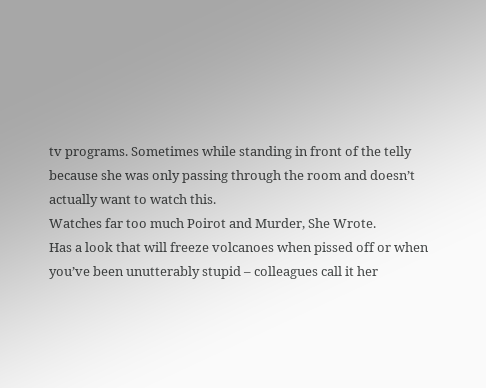tv programs. Sometimes while standing in front of the telly because she was only passing through the room and doesn’t actually want to watch this.
Watches far too much Poirot and Murder, She Wrote.
Has a look that will freeze volcanoes when pissed off or when you’ve been unutterably stupid – colleagues call it her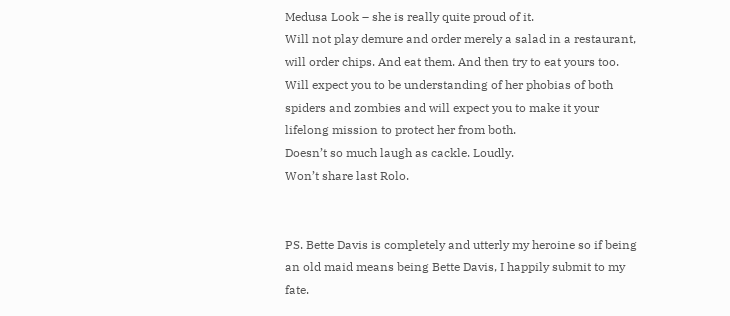Medusa Look – she is really quite proud of it.
Will not play demure and order merely a salad in a restaurant, will order chips. And eat them. And then try to eat yours too.
Will expect you to be understanding of her phobias of both spiders and zombies and will expect you to make it your lifelong mission to protect her from both.                              Doesn’t so much laugh as cackle. Loudly.
Won’t share last Rolo.


PS. Bette Davis is completely and utterly my heroine so if being an old maid means being Bette Davis, I happily submit to my fate.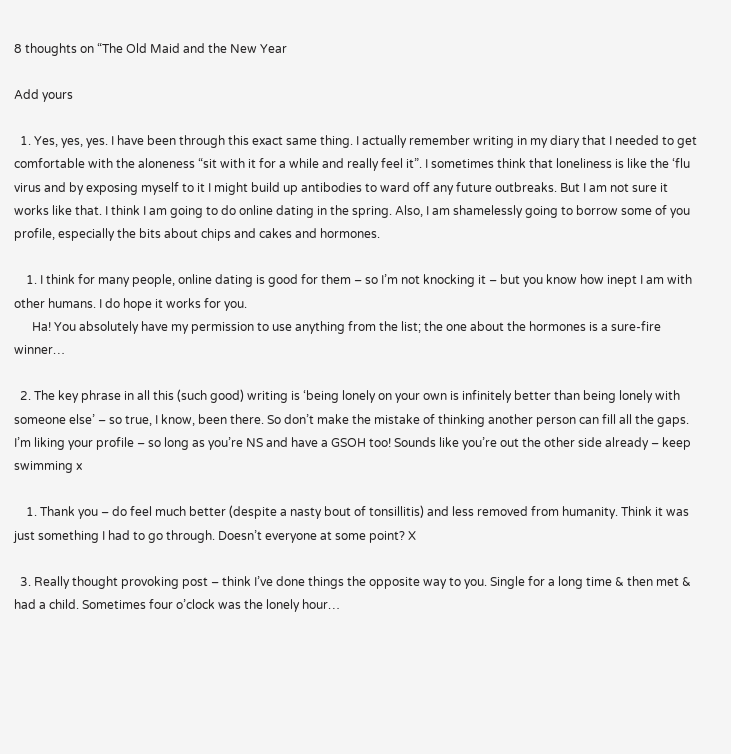8 thoughts on “The Old Maid and the New Year

Add yours

  1. Yes, yes, yes. I have been through this exact same thing. I actually remember writing in my diary that I needed to get comfortable with the aloneness “sit with it for a while and really feel it”. I sometimes think that loneliness is like the ‘flu virus and by exposing myself to it I might build up antibodies to ward off any future outbreaks. But I am not sure it works like that. I think I am going to do online dating in the spring. Also, I am shamelessly going to borrow some of you profile, especially the bits about chips and cakes and hormones.

    1. I think for many people, online dating is good for them – so I’m not knocking it – but you know how inept I am with other humans. I do hope it works for you.
      Ha! You absolutely have my permission to use anything from the list; the one about the hormones is a sure-fire winner…

  2. The key phrase in all this (such good) writing is ‘being lonely on your own is infinitely better than being lonely with someone else’ – so true, I know, been there. So don’t make the mistake of thinking another person can fill all the gaps. I’m liking your profile – so long as you’re NS and have a GSOH too! Sounds like you’re out the other side already – keep swimming x

    1. Thank you – do feel much better (despite a nasty bout of tonsillitis) and less removed from humanity. Think it was just something I had to go through. Doesn’t everyone at some point? X

  3. Really thought provoking post – think I’ve done things the opposite way to you. Single for a long time & then met & had a child. Sometimes four o’clock was the lonely hour…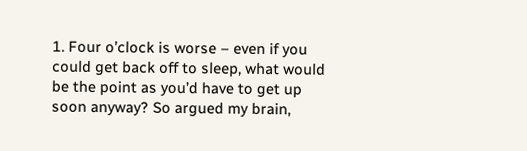1. Four o’clock is worse – even if you could get back off to sleep, what would be the point as you’d have to get up soon anyway? So argued my brain,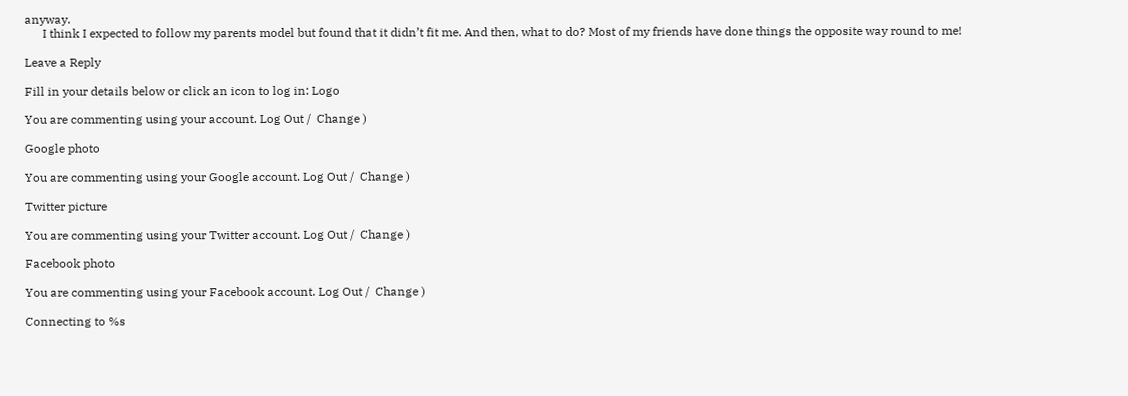anyway.
      I think I expected to follow my parents model but found that it didn’t fit me. And then, what to do? Most of my friends have done things the opposite way round to me!

Leave a Reply

Fill in your details below or click an icon to log in: Logo

You are commenting using your account. Log Out /  Change )

Google photo

You are commenting using your Google account. Log Out /  Change )

Twitter picture

You are commenting using your Twitter account. Log Out /  Change )

Facebook photo

You are commenting using your Facebook account. Log Out /  Change )

Connecting to %s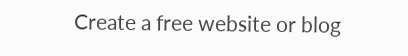Create a free website or blog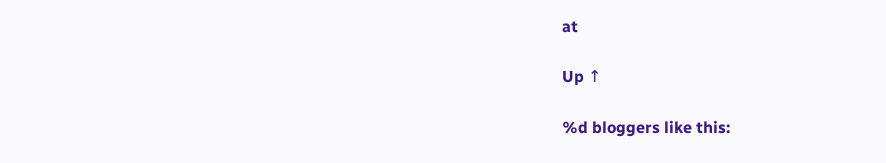at

Up ↑

%d bloggers like this: